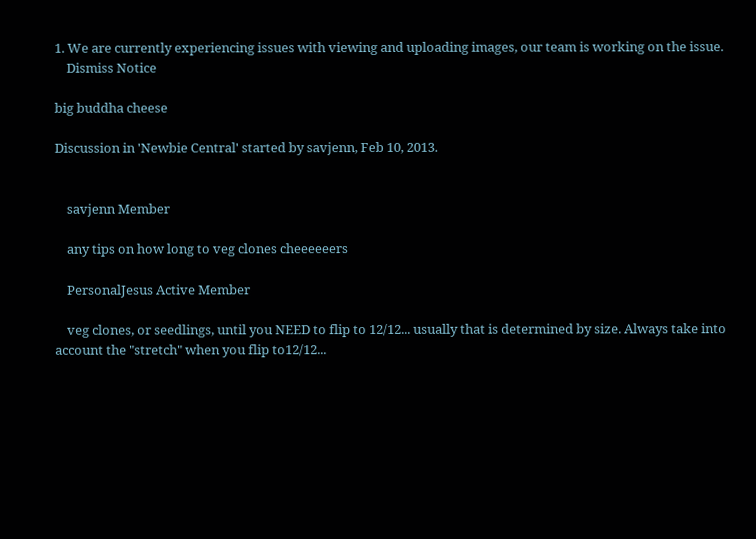1. We are currently experiencing issues with viewing and uploading images, our team is working on the issue.
    Dismiss Notice

big buddha cheese

Discussion in 'Newbie Central' started by savjenn, Feb 10, 2013.


    savjenn Member

    any tips on how long to veg clones cheeeeeers

    PersonalJesus Active Member

    veg clones, or seedlings, until you NEED to flip to 12/12... usually that is determined by size. Always take into account the "stretch" when you flip to12/12...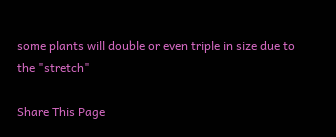some plants will double or even triple in size due to the "stretch"

Share This Page